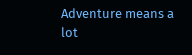Adventure means a lot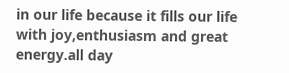in our life because it fills our life with joy,enthusiasm and great energy.all day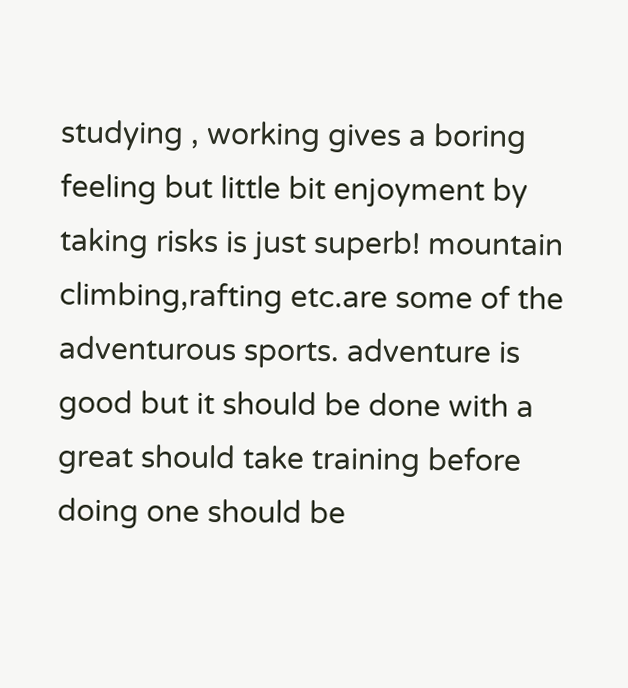studying , working gives a boring feeling but little bit enjoyment by taking risks is just superb! mountain climbing,rafting etc.are some of the adventurous sports. adventure is good but it should be done with a great should take training before doing one should be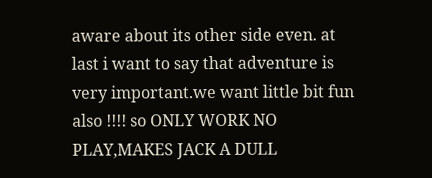aware about its other side even. at last i want to say that adventure is very important.we want little bit fun also !!!! so ONLY WORK NO PLAY,MAKES JACK A DULL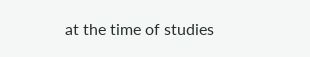at the time of studies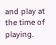and play at the time of playing.